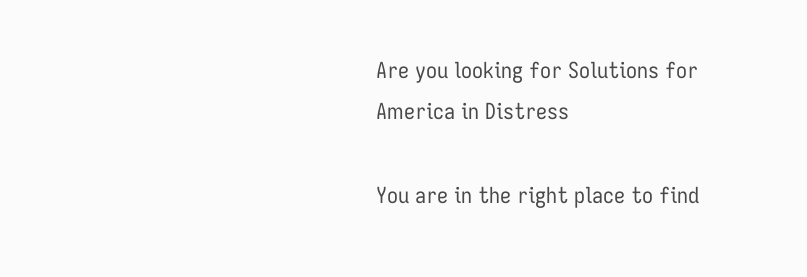Are you looking for Solutions for America in Distress

You are in the right place to find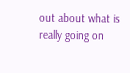out about what is really going on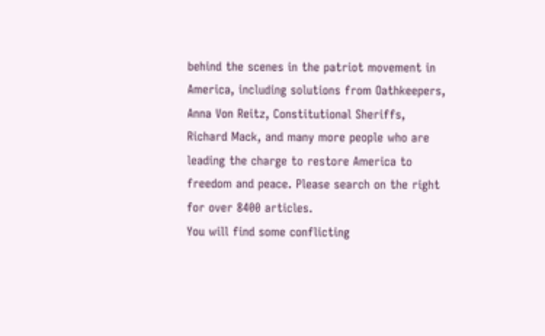behind the scenes in the patriot movement in America, including solutions from Oathkeepers, Anna Von Reitz, Constitutional Sheriffs, Richard Mack, and many more people who are leading the charge to restore America to freedom and peace. Please search on the right for over 8400 articles.
You will find some conflicting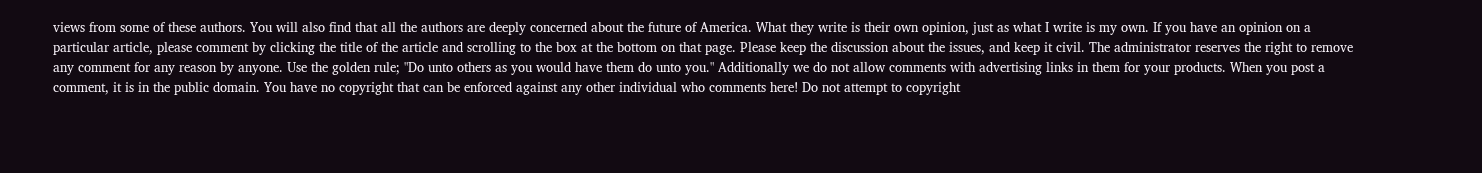views from some of these authors. You will also find that all the authors are deeply concerned about the future of America. What they write is their own opinion, just as what I write is my own. If you have an opinion on a particular article, please comment by clicking the title of the article and scrolling to the box at the bottom on that page. Please keep the discussion about the issues, and keep it civil. The administrator reserves the right to remove any comment for any reason by anyone. Use the golden rule; "Do unto others as you would have them do unto you." Additionally we do not allow comments with advertising links in them for your products. When you post a comment, it is in the public domain. You have no copyright that can be enforced against any other individual who comments here! Do not attempt to copyright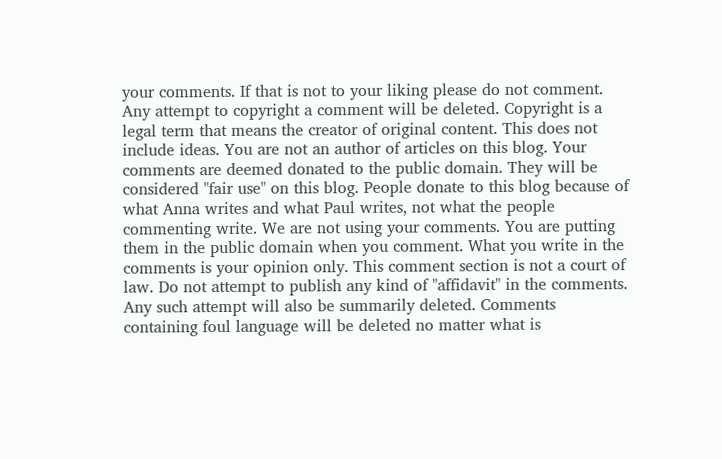your comments. If that is not to your liking please do not comment. Any attempt to copyright a comment will be deleted. Copyright is a legal term that means the creator of original content. This does not include ideas. You are not an author of articles on this blog. Your comments are deemed donated to the public domain. They will be considered "fair use" on this blog. People donate to this blog because of what Anna writes and what Paul writes, not what the people commenting write. We are not using your comments. You are putting them in the public domain when you comment. What you write in the comments is your opinion only. This comment section is not a court of law. Do not attempt to publish any kind of "affidavit" in the comments. Any such attempt will also be summarily deleted. Comments containing foul language will be deleted no matter what is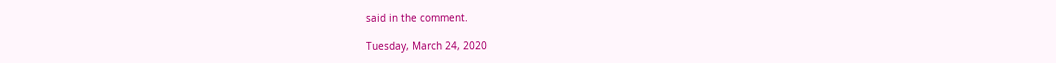said in the comment.

Tuesday, March 24, 2020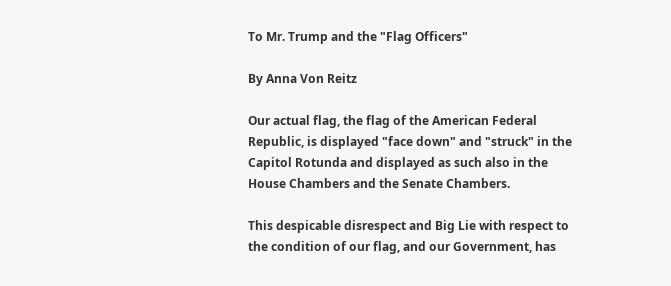To Mr. Trump and the "Flag Officers"

By Anna Von Reitz

Our actual flag, the flag of the American Federal Republic, is displayed "face down" and "struck" in the Capitol Rotunda and displayed as such also in the House Chambers and the Senate Chambers.

This despicable disrespect and Big Lie with respect to the condition of our flag, and our Government, has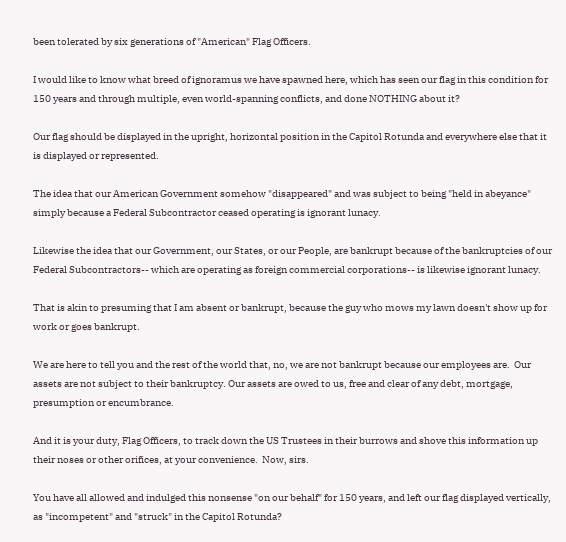been tolerated by six generations of "American" Flag Officers.

I would like to know what breed of ignoramus we have spawned here, which has seen our flag in this condition for 150 years and through multiple, even world-spanning conflicts, and done NOTHING about it?

Our flag should be displayed in the upright, horizontal position in the Capitol Rotunda and everywhere else that it is displayed or represented.

The idea that our American Government somehow "disappeared" and was subject to being "held in abeyance" simply because a Federal Subcontractor ceased operating is ignorant lunacy.

Likewise the idea that our Government, our States, or our People, are bankrupt because of the bankruptcies of our Federal Subcontractors-- which are operating as foreign commercial corporations-- is likewise ignorant lunacy.

That is akin to presuming that I am absent or bankrupt, because the guy who mows my lawn doesn't show up for work or goes bankrupt.

We are here to tell you and the rest of the world that, no, we are not bankrupt because our employees are.  Our assets are not subject to their bankruptcy. Our assets are owed to us, free and clear of any debt, mortgage, presumption or encumbrance.

And it is your duty, Flag Officers, to track down the US Trustees in their burrows and shove this information up their noses or other orifices, at your convenience.  Now, sirs.

You have all allowed and indulged this nonsense "on our behalf" for 150 years, and left our flag displayed vertically, as "incompetent" and "struck" in the Capitol Rotunda?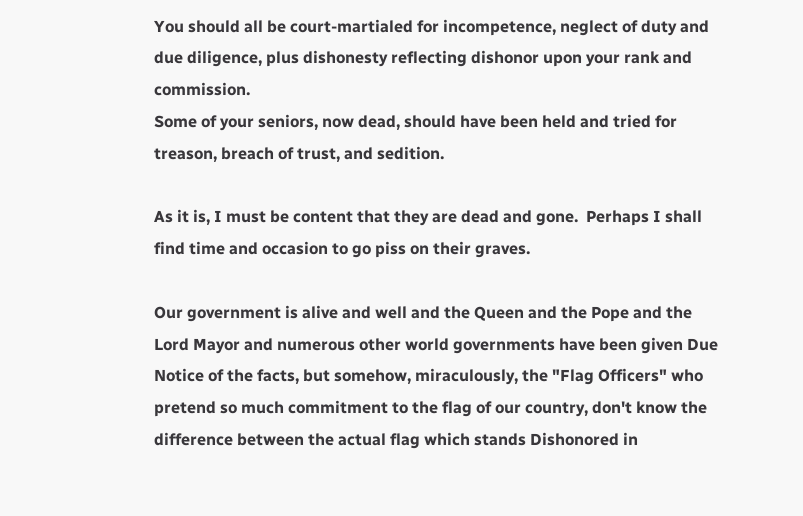You should all be court-martialed for incompetence, neglect of duty and due diligence, plus dishonesty reflecting dishonor upon your rank and commission.
Some of your seniors, now dead, should have been held and tried for treason, breach of trust, and sedition.

As it is, I must be content that they are dead and gone.  Perhaps I shall find time and occasion to go piss on their graves.

Our government is alive and well and the Queen and the Pope and the Lord Mayor and numerous other world governments have been given Due Notice of the facts, but somehow, miraculously, the "Flag Officers" who pretend so much commitment to the flag of our country, don't know the difference between the actual flag which stands Dishonored in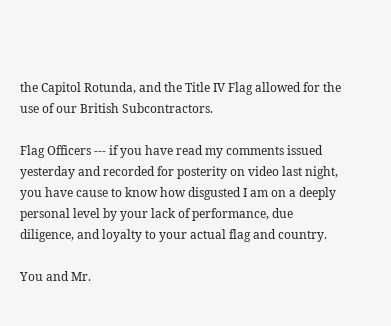the Capitol Rotunda, and the Title IV Flag allowed for the use of our British Subcontractors.

Flag Officers --- if you have read my comments issued yesterday and recorded for posterity on video last night, you have cause to know how disgusted I am on a deeply personal level by your lack of performance, due diligence, and loyalty to your actual flag and country.

You and Mr.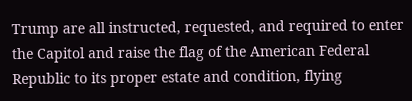Trump are all instructed, requested, and required to enter the Capitol and raise the flag of the American Federal Republic to its proper estate and condition, flying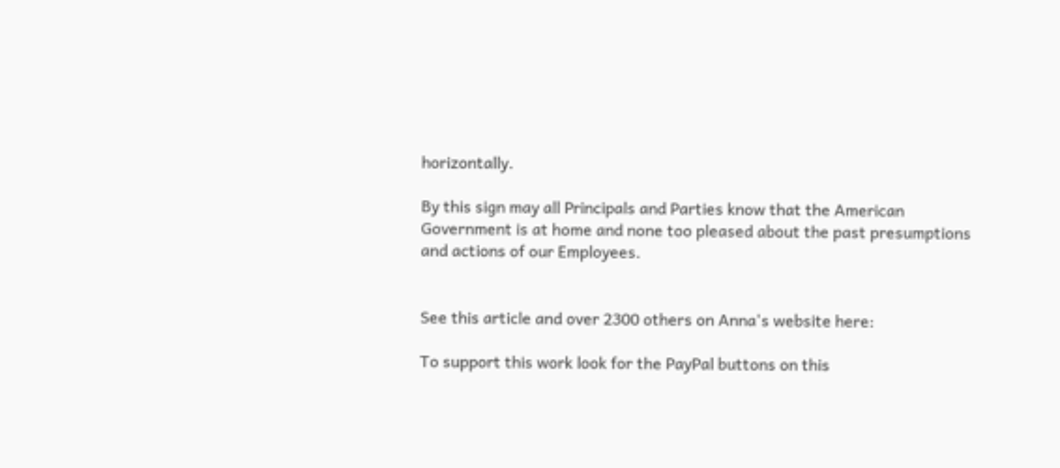horizontally.

By this sign may all Principals and Parties know that the American Government is at home and none too pleased about the past presumptions and actions of our Employees.


See this article and over 2300 others on Anna's website here:

To support this work look for the PayPal buttons on this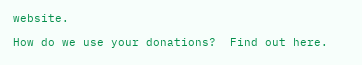website.

How do we use your donations?  Find out here.